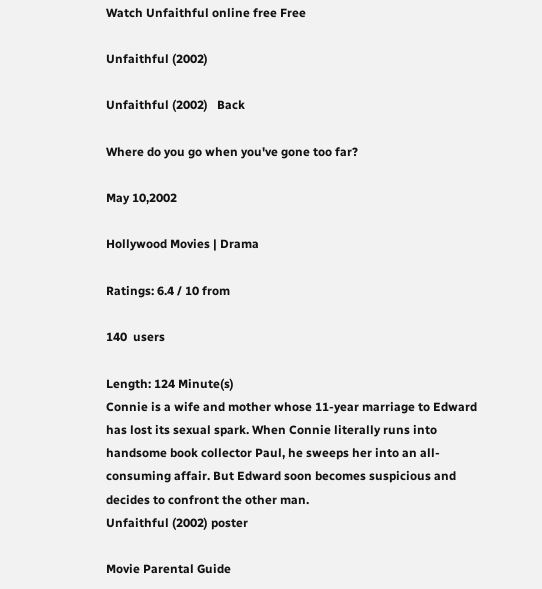Watch Unfaithful online free Free

Unfaithful (2002)

Unfaithful (2002)   Back

Where do you go when you've gone too far?

May 10,2002

Hollywood Movies | Drama

Ratings: 6.4 / 10 from

140  users

Length: 124 Minute(s)
Connie is a wife and mother whose 11-year marriage to Edward has lost its sexual spark. When Connie literally runs into handsome book collector Paul, he sweeps her into an all-consuming affair. But Edward soon becomes suspicious and decides to confront the other man.
Unfaithful (2002) poster

Movie Parental Guide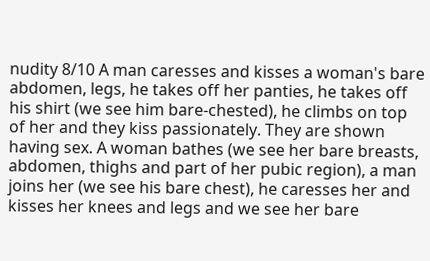nudity 8/10 A man caresses and kisses a woman's bare abdomen, legs, he takes off her panties, he takes off his shirt (we see him bare-chested), he climbs on top of her and they kiss passionately. They are shown having sex. A woman bathes (we see her bare breasts, abdomen, thighs and part of her pubic region), a man joins her (we see his bare chest), he caresses her and kisses her knees and legs and we see her bare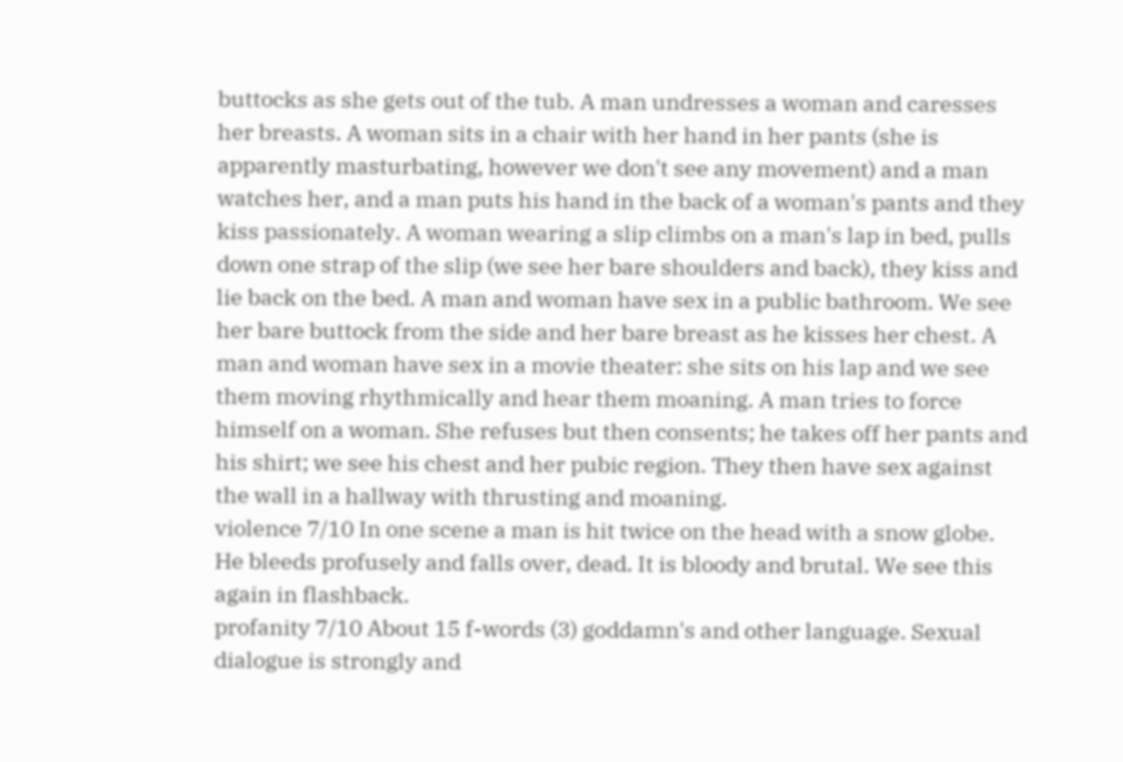buttocks as she gets out of the tub. A man undresses a woman and caresses her breasts. A woman sits in a chair with her hand in her pants (she is apparently masturbating, however we don't see any movement) and a man watches her, and a man puts his hand in the back of a woman's pants and they kiss passionately. A woman wearing a slip climbs on a man's lap in bed, pulls down one strap of the slip (we see her bare shoulders and back), they kiss and lie back on the bed. A man and woman have sex in a public bathroom. We see her bare buttock from the side and her bare breast as he kisses her chest. A man and woman have sex in a movie theater: she sits on his lap and we see them moving rhythmically and hear them moaning. A man tries to force himself on a woman. She refuses but then consents; he takes off her pants and his shirt; we see his chest and her pubic region. They then have sex against the wall in a hallway with thrusting and moaning.
violence 7/10 In one scene a man is hit twice on the head with a snow globe. He bleeds profusely and falls over, dead. It is bloody and brutal. We see this again in flashback.
profanity 7/10 About 15 f-words (3) goddamn's and other language. Sexual dialogue is strongly and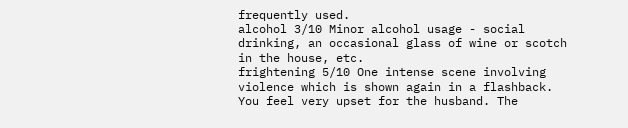frequently used.
alcohol 3/10 Minor alcohol usage - social drinking, an occasional glass of wine or scotch in the house, etc.
frightening 5/10 One intense scene involving violence which is shown again in a flashback. You feel very upset for the husband. The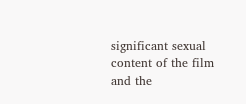significant sexual content of the film and the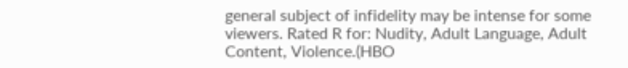general subject of infidelity may be intense for some viewers. Rated R for: Nudity, Adult Language, Adult Content, Violence.(HBO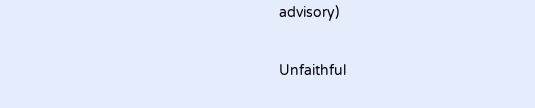advisory)

Unfaithful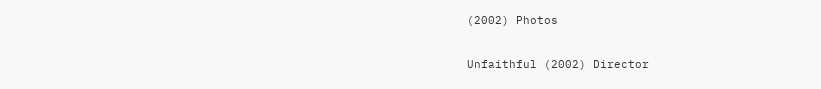(2002) Photos

Unfaithful (2002) Director